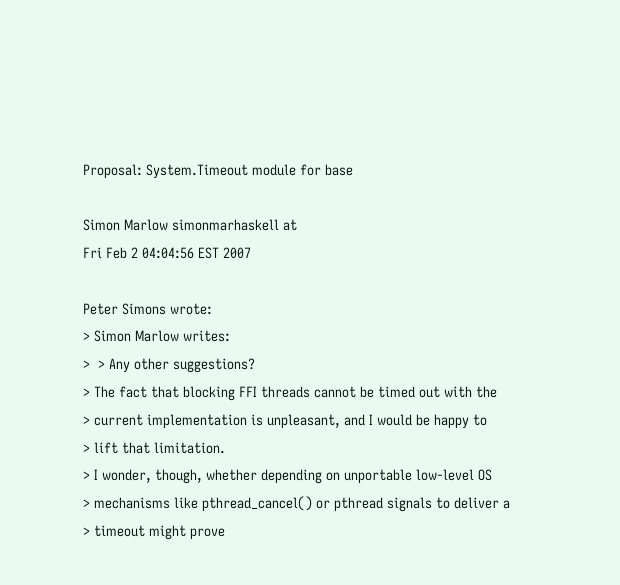Proposal: System.Timeout module for base

Simon Marlow simonmarhaskell at
Fri Feb 2 04:04:56 EST 2007

Peter Simons wrote:
> Simon Marlow writes:
>  > Any other suggestions?
> The fact that blocking FFI threads cannot be timed out with the
> current implementation is unpleasant, and I would be happy to
> lift that limitation.
> I wonder, though, whether depending on unportable low-level OS
> mechanisms like pthread_cancel() or pthread signals to deliver a
> timeout might prove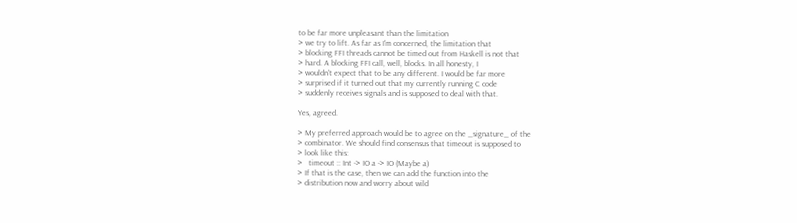to be far more unpleasant than the limitation
> we try to lift. As far as I'm concerned, the limitation that
> blocking FFI threads cannot be timed out from Haskell is not that
> hard. A blocking FFI call, well, blocks. In all honesty, I
> wouldn't expect that to be any different. I would be far more
> surprised if it turned out that my currently running C code
> suddenly receives signals and is supposed to deal with that.

Yes, agreed.

> My preferred approach would be to agree on the _signature_ of the
> combinator. We should find consensus that timeout is supposed to
> look like this:
>   timeout :: Int -> IO a -> IO (Maybe a)
> If that is the case, then we can add the function into the
> distribution now and worry about wild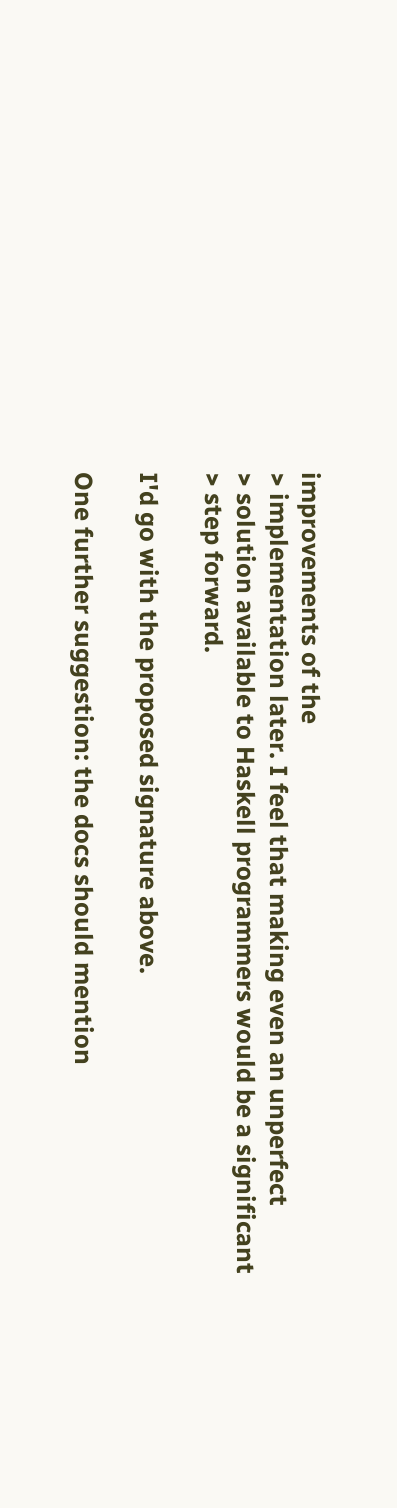improvements of the
> implementation later. I feel that making even an unperfect
> solution available to Haskell programmers would be a significant
> step forward.

I'd go with the proposed signature above.

One further suggestion: the docs should mention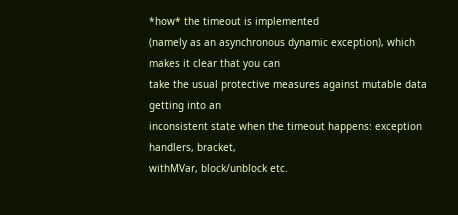*how* the timeout is implemented
(namely as an asynchronous dynamic exception), which makes it clear that you can
take the usual protective measures against mutable data getting into an
inconsistent state when the timeout happens: exception handlers, bracket,
withMVar, block/unblock etc.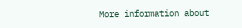More information about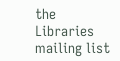the Libraries mailing list